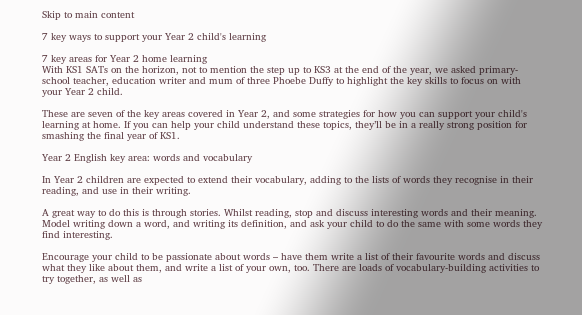Skip to main content

7 key ways to support your Year 2 child's learning

7 key areas for Year 2 home learning
With KS1 SATs on the horizon, not to mention the step up to KS3 at the end of the year, we asked primary-school teacher, education writer and mum of three Phoebe Duffy to highlight the key skills to focus on with your Year 2 child.

These are seven of the key areas covered in Year 2, and some strategies for how you can support your child's learning at home. If you can help your child understand these topics, they’ll be in a really strong position for smashing the final year of KS1.

Year 2 English key area: words and vocabulary

In Year 2 children are expected to extend their vocabulary, adding to the lists of words they recognise in their reading, and use in their writing.

A great way to do this is through stories. Whilst reading, stop and discuss interesting words and their meaning. Model writing down a word, and writing its definition, and ask your child to do the same with some words they find interesting.

Encourage your child to be passionate about words – have them write a list of their favourite words and discuss what they like about them, and write a list of your own, too. There are loads of vocabulary-building activities to try together, as well as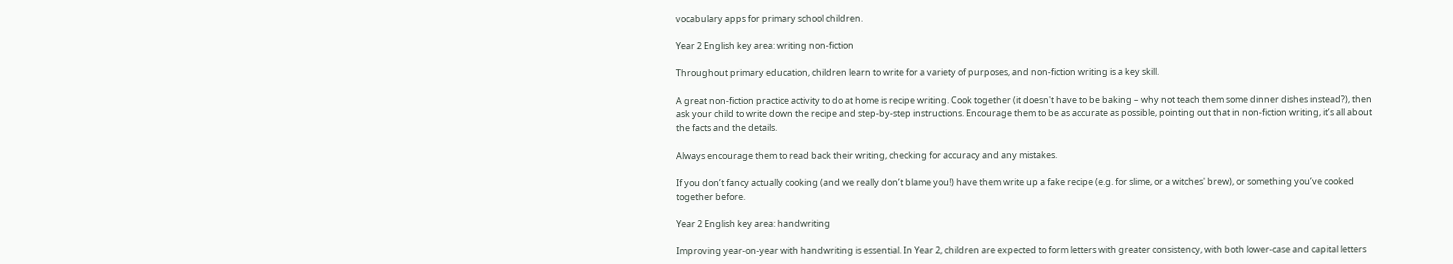vocabulary apps for primary school children.

Year 2 English key area: writing non-fiction

Throughout primary education, children learn to write for a variety of purposes, and non-fiction writing is a key skill.

A great non-fiction practice activity to do at home is recipe writing. Cook together (it doesn't have to be baking – why not teach them some dinner dishes instead?), then ask your child to write down the recipe and step-by-step instructions. Encourage them to be as accurate as possible, pointing out that in non-fiction writing, it’s all about the facts and the details.

Always encourage them to read back their writing, checking for accuracy and any mistakes.

If you don’t fancy actually cooking (and we really don’t blame you!) have them write up a fake recipe (e.g. for slime, or a witches' brew), or something you’ve cooked together before.

Year 2 English key area: handwriting

Improving year-on-year with handwriting is essential. In Year 2, children are expected to form letters with greater consistency, with both lower-case and capital letters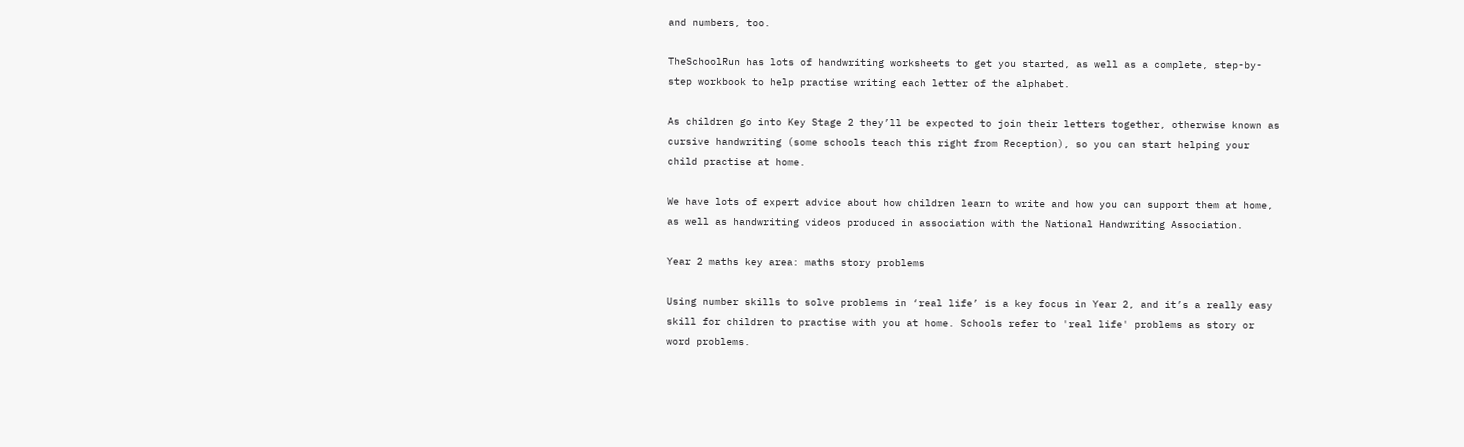and numbers, too.

TheSchoolRun has lots of handwriting worksheets to get you started, as well as a complete, step-by-step workbook to help practise writing each letter of the alphabet.

As children go into Key Stage 2 they’ll be expected to join their letters together, otherwise known as cursive handwriting (some schools teach this right from Reception), so you can start helping your child practise at home.

We have lots of expert advice about how children learn to write and how you can support them at home, as well as handwriting videos produced in association with the National Handwriting Association.

Year 2 maths key area: maths story problems

Using number skills to solve problems in ‘real life’ is a key focus in Year 2, and it’s a really easy skill for children to practise with you at home. Schools refer to 'real life' problems as story or word problems.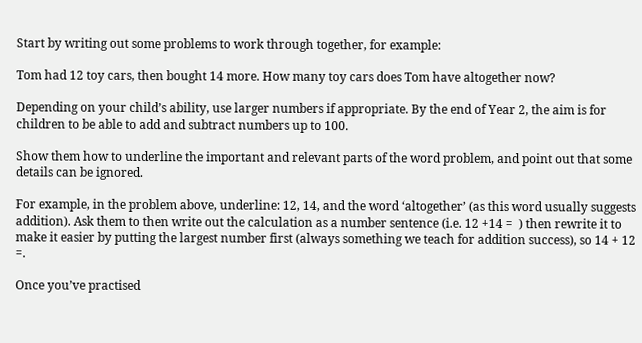Start by writing out some problems to work through together, for example:

Tom had 12 toy cars, then bought 14 more. How many toy cars does Tom have altogether now?

Depending on your child’s ability, use larger numbers if appropriate. By the end of Year 2, the aim is for children to be able to add and subtract numbers up to 100.

Show them how to underline the important and relevant parts of the word problem, and point out that some details can be ignored.

For example, in the problem above, underline: 12, 14, and the word ‘altogether’ (as this word usually suggests addition). Ask them to then write out the calculation as a number sentence (i.e. 12 +14 =  ) then rewrite it to make it easier by putting the largest number first (always something we teach for addition success), so 14 + 12 =.

Once you’ve practised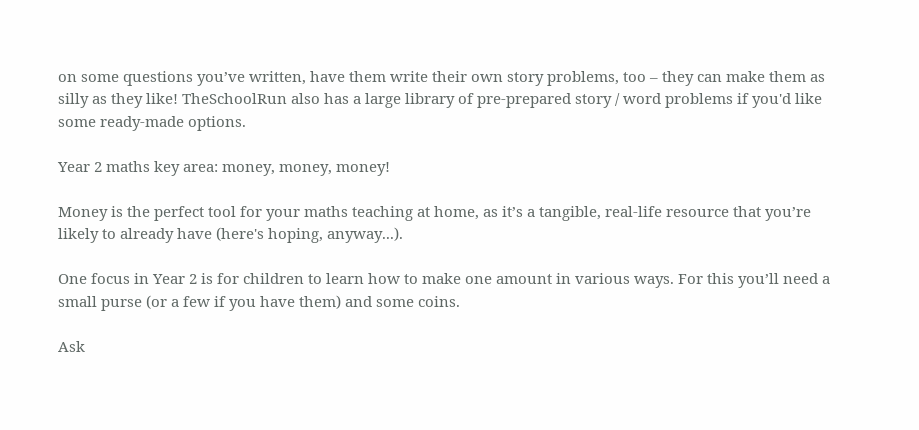on some questions you’ve written, have them write their own story problems, too – they can make them as silly as they like! TheSchoolRun also has a large library of pre-prepared story / word problems if you'd like some ready-made options.

Year 2 maths key area: money, money, money!

Money is the perfect tool for your maths teaching at home, as it’s a tangible, real-life resource that you’re likely to already have (here's hoping, anyway...).

One focus in Year 2 is for children to learn how to make one amount in various ways. For this you’ll need a small purse (or a few if you have them) and some coins.

Ask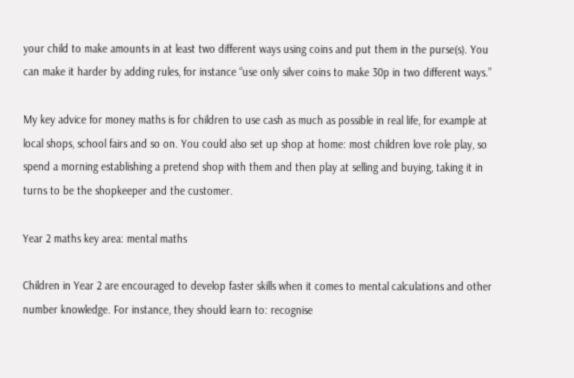your child to make amounts in at least two different ways using coins and put them in the purse(s). You can make it harder by adding rules, for instance “use only silver coins to make 30p in two different ways.”

My key advice for money maths is for children to use cash as much as possible in real life, for example at local shops, school fairs and so on. You could also set up shop at home: most children love role play, so spend a morning establishing a pretend shop with them and then play at selling and buying, taking it in turns to be the shopkeeper and the customer.

Year 2 maths key area: mental maths

Children in Year 2 are encouraged to develop faster skills when it comes to mental calculations and other number knowledge. For instance, they should learn to: recognise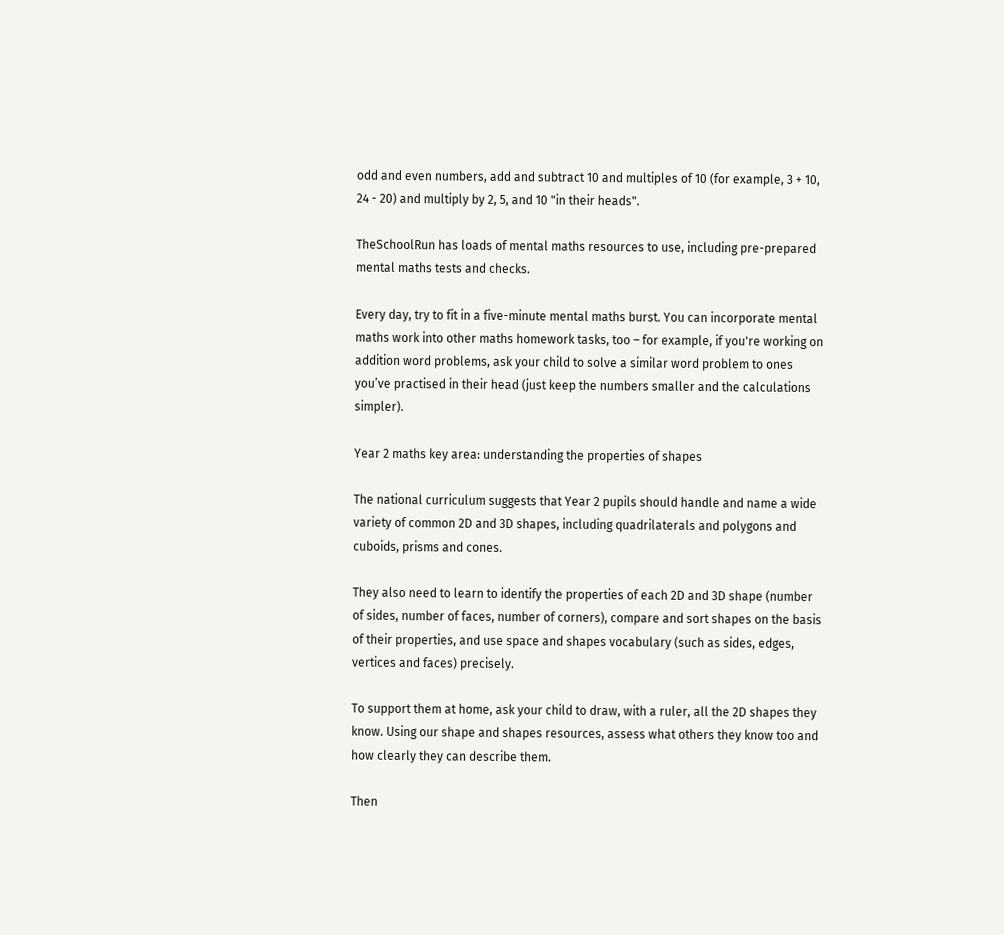odd and even numbers, add and subtract 10 and multiples of 10 (for example, 3 + 10, 24 - 20) and multiply by 2, 5, and 10 "in their heads".

TheSchoolRun has loads of mental maths resources to use, including pre-prepared mental maths tests and checks.

Every day, try to fit in a five-minute mental maths burst. You can incorporate mental maths work into other maths homework tasks, too – for example, if you're working on addition word problems, ask your child to solve a similar word problem to ones you’ve practised in their head (just keep the numbers smaller and the calculations simpler).

Year 2 maths key area: understanding the properties of shapes

The national curriculum suggests that Year 2 pupils should handle and name a wide variety of common 2D and 3D shapes, including quadrilaterals and polygons and cuboids, prisms and cones.

They also need to learn to identify the properties of each 2D and 3D shape (number of sides, number of faces, number of corners), compare and sort shapes on the basis of their properties, and use space and shapes vocabulary (such as sides, edges, vertices and faces) precisely.

To support them at home, ask your child to draw, with a ruler, all the 2D shapes they know. Using our shape and shapes resources, assess what others they know too and how clearly they can describe them.

Then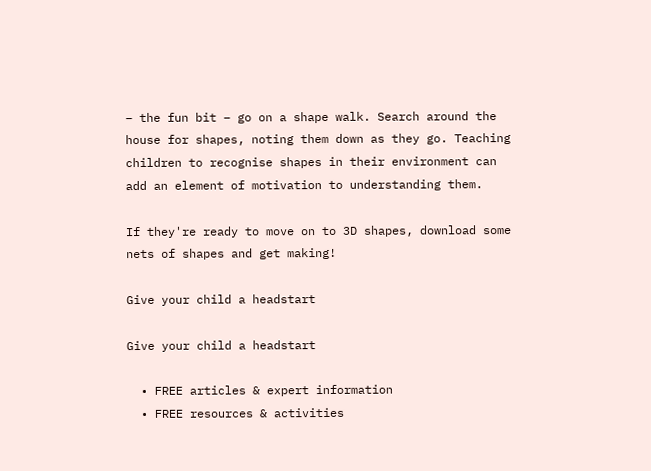– the fun bit – go on a shape walk. Search around the house for shapes, noting them down as they go. Teaching children to recognise shapes in their environment can add an element of motivation to understanding them.

If they're ready to move on to 3D shapes, download some nets of shapes and get making!

Give your child a headstart

Give your child a headstart

  • FREE articles & expert information
  • FREE resources & activities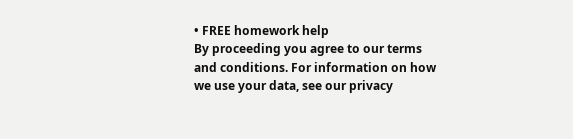• FREE homework help
By proceeding you agree to our terms and conditions. For information on how we use your data, see our privacy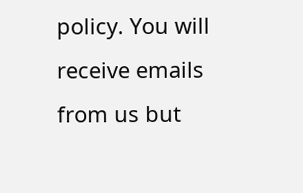policy. You will receive emails from us but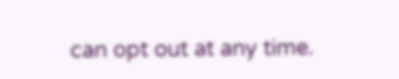can opt out at any time.